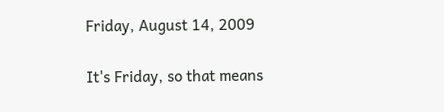Friday, August 14, 2009

It's Friday, so that means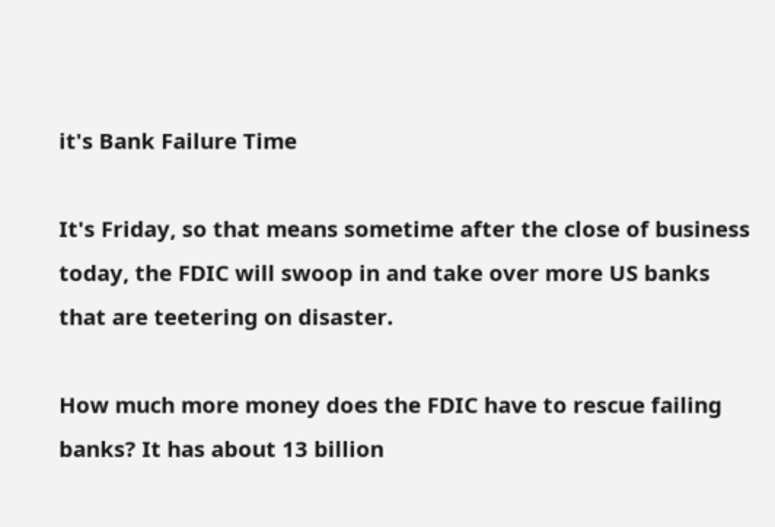it's Bank Failure Time

It's Friday, so that means sometime after the close of business today, the FDIC will swoop in and take over more US banks that are teetering on disaster.

How much more money does the FDIC have to rescue failing banks? It has about 13 billion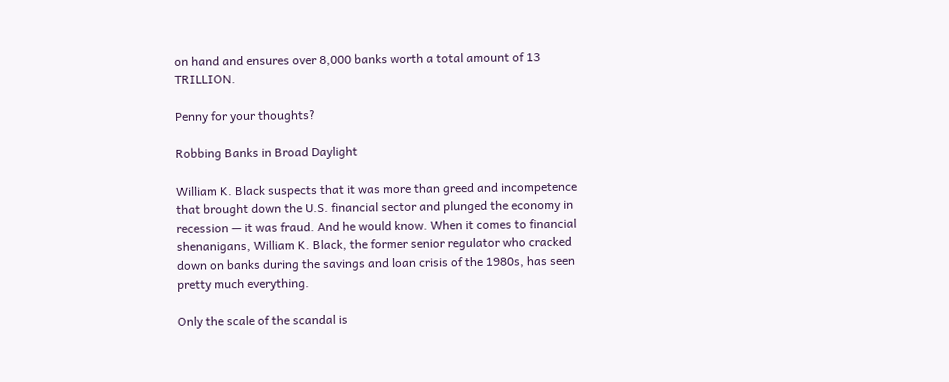on hand and ensures over 8,000 banks worth a total amount of 13 TRILLION.

Penny for your thoughts?

Robbing Banks in Broad Daylight

William K. Black suspects that it was more than greed and incompetence that brought down the U.S. financial sector and plunged the economy in recession — it was fraud. And he would know. When it comes to financial shenanigans, William K. Black, the former senior regulator who cracked down on banks during the savings and loan crisis of the 1980s, has seen pretty much everything.

Only the scale of the scandal is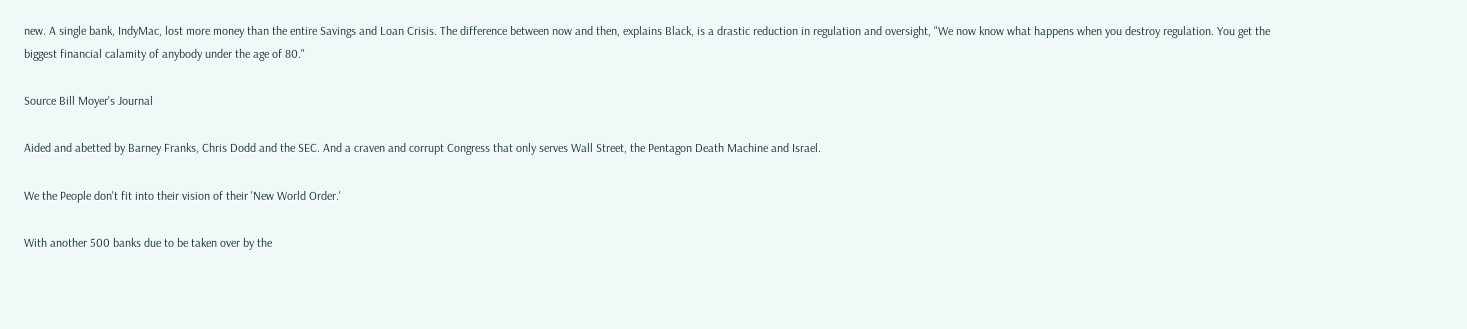new. A single bank, IndyMac, lost more money than the entire Savings and Loan Crisis. The difference between now and then, explains Black, is a drastic reduction in regulation and oversight, "We now know what happens when you destroy regulation. You get the biggest financial calamity of anybody under the age of 80."

Source Bill Moyer's Journal

Aided and abetted by Barney Franks, Chris Dodd and the SEC. And a craven and corrupt Congress that only serves Wall Street, the Pentagon Death Machine and Israel.

We the People don't fit into their vision of their 'New World Order.'

With another 500 banks due to be taken over by the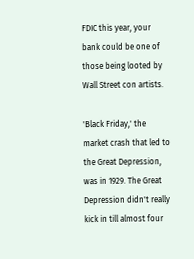FDIC this year, your bank could be one of those being looted by Wall Street con artists.

'Black Friday,' the market crash that led to the Great Depression, was in 1929. The Great Depression didn't really kick in till almost four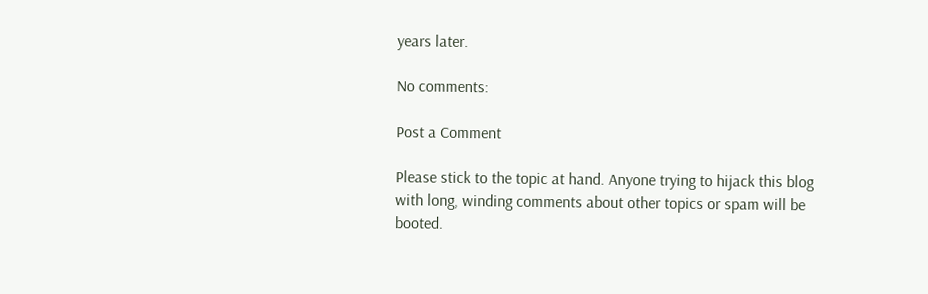years later.

No comments:

Post a Comment

Please stick to the topic at hand. Anyone trying to hijack this blog with long, winding comments about other topics or spam will be booted.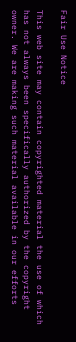Fair Use Notice

This web site may contain copyrighted material the use of which has not always been specifically authorized by the copyright owner. We are making such material available in our efforts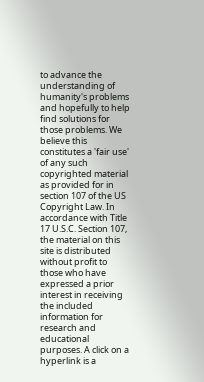to advance the understanding of humanity's problems and hopefully to help find solutions for those problems. We believe this constitutes a 'fair use' of any such copyrighted material as provided for in section 107 of the US Copyright Law. In accordance with Title 17 U.S.C. Section 107, the material on this site is distributed without profit to those who have expressed a prior interest in receiving the included information for research and educational purposes. A click on a hyperlink is a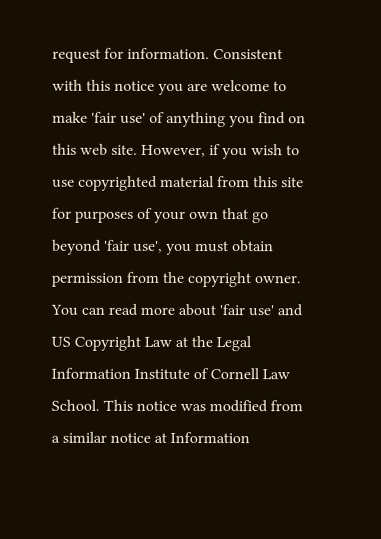request for information. Consistent with this notice you are welcome to make 'fair use' of anything you find on this web site. However, if you wish to use copyrighted material from this site for purposes of your own that go beyond 'fair use', you must obtain permission from the copyright owner. You can read more about 'fair use' and US Copyright Law at the Legal Information Institute of Cornell Law School. This notice was modified from a similar notice at Information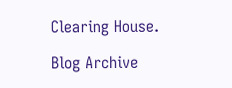Clearing House.

Blog Archive